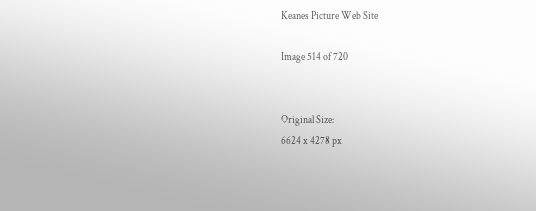Keanes Picture Web Site

Image 514 of 720


Original Size:
6624 x 4278 px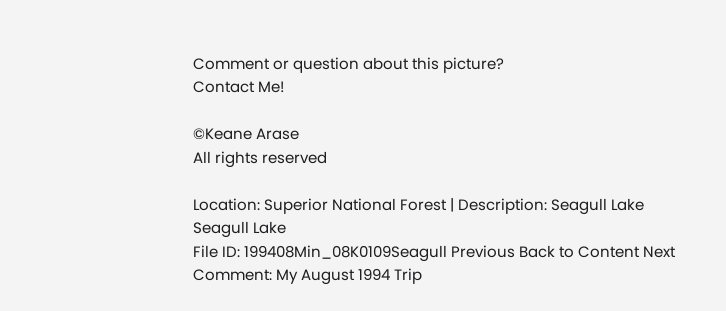Comment or question about this picture?
Contact Me!

©Keane Arase
All rights reserved

Location: Superior National Forest | Description: Seagull Lake
Seagull Lake
File ID: 199408Min_08K0109Seagull Previous Back to Content Next
Comment: My August 1994 Trip